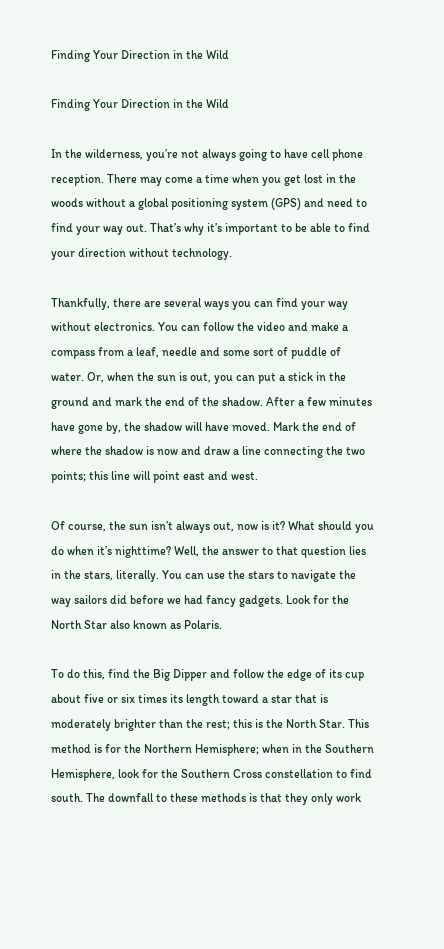Finding Your Direction in the Wild

Finding Your Direction in the Wild

In the wilderness, you’re not always going to have cell phone reception. There may come a time when you get lost in the woods without a global positioning system (GPS) and need to find your way out. That’s why it’s important to be able to find your direction without technology.

Thankfully, there are several ways you can find your way without electronics. You can follow the video and make a compass from a leaf, needle and some sort of puddle of water. Or, when the sun is out, you can put a stick in the ground and mark the end of the shadow. After a few minutes have gone by, the shadow will have moved. Mark the end of where the shadow is now and draw a line connecting the two points; this line will point east and west.

Of course, the sun isn’t always out, now is it? What should you do when it’s nighttime? Well, the answer to that question lies in the stars, literally. You can use the stars to navigate the way sailors did before we had fancy gadgets. Look for the North Star also known as Polaris.

To do this, find the Big Dipper and follow the edge of its cup about five or six times its length toward a star that is moderately brighter than the rest; this is the North Star. This method is for the Northern Hemisphere; when in the Southern Hemisphere, look for the Southern Cross constellation to find south. The downfall to these methods is that they only work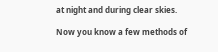at night and during clear skies.

Now you know a few methods of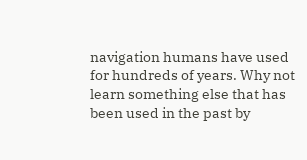navigation humans have used for hundreds of years. Why not learn something else that has been used in the past by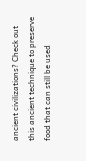ancient civilizations? Check out this ancient technique to preserve food that can still be used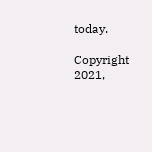today.

Copyright 2021,